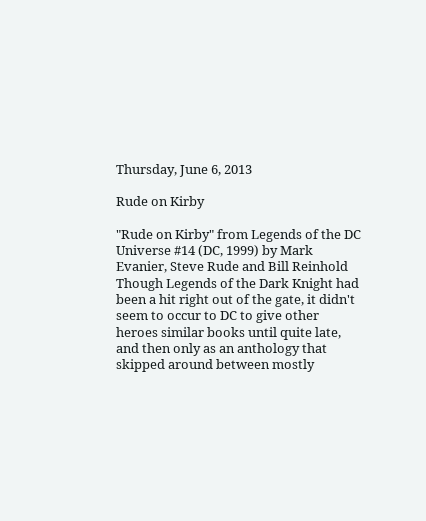Thursday, June 6, 2013

Rude on Kirby

"Rude on Kirby" from Legends of the DC Universe #14 (DC, 1999) by Mark Evanier, Steve Rude and Bill Reinhold
Though Legends of the Dark Knight had been a hit right out of the gate, it didn't seem to occur to DC to give other heroes similar books until quite late, and then only as an anthology that skipped around between mostly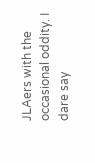JLAers with the occasional oddity. I dare say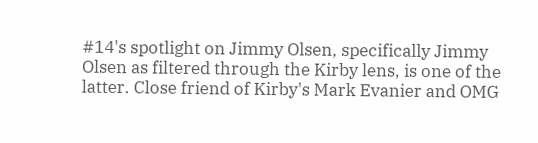#14's spotlight on Jimmy Olsen, specifically Jimmy Olsen as filtered through the Kirby lens, is one of the latter. Close friend of Kirby's Mark Evanier and OMG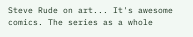Steve Rude on art... It's awesome comics. The series as a whole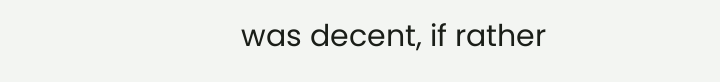was decent, if rather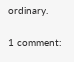ordinary.

1 comment: